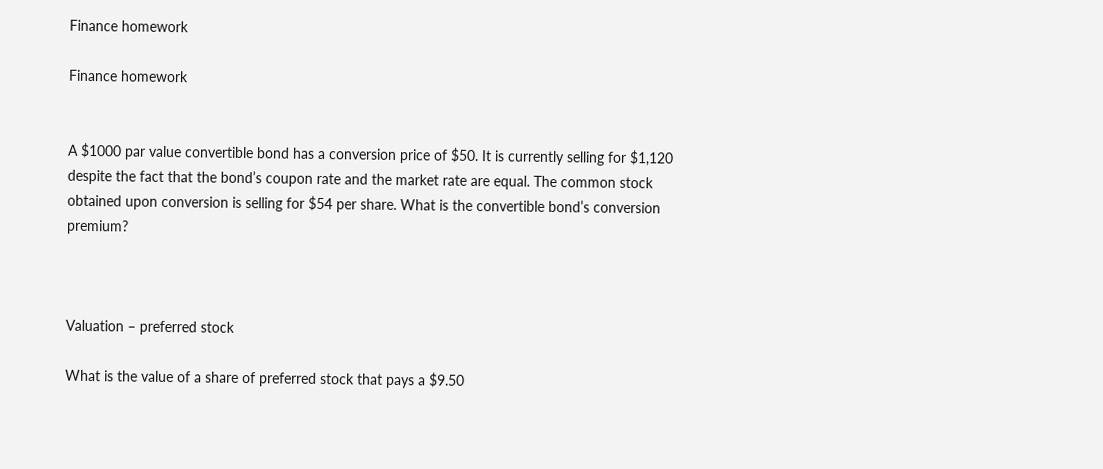Finance homework

Finance homework


A $1000 par value convertible bond has a conversion price of $50. It is currently selling for $1,120 despite the fact that the bond’s coupon rate and the market rate are equal. The common stock obtained upon conversion is selling for $54 per share. What is the convertible bond’s conversion premium?



Valuation – preferred stock

What is the value of a share of preferred stock that pays a $9.50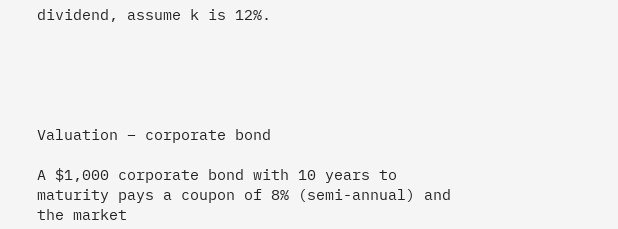dividend, assume k is 12%.





Valuation – corporate bond

A $1,000 corporate bond with 10 years to maturity pays a coupon of 8% (semi-annual) and the market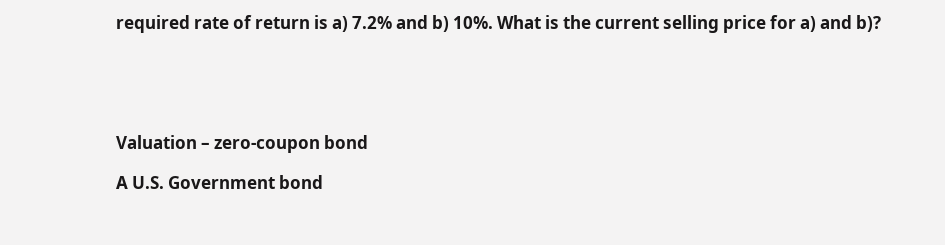required rate of return is a) 7.2% and b) 10%. What is the current selling price for a) and b)?





Valuation – zero-coupon bond

A U.S. Government bond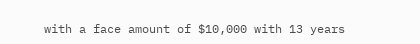with a face amount of $10,000 with 13 years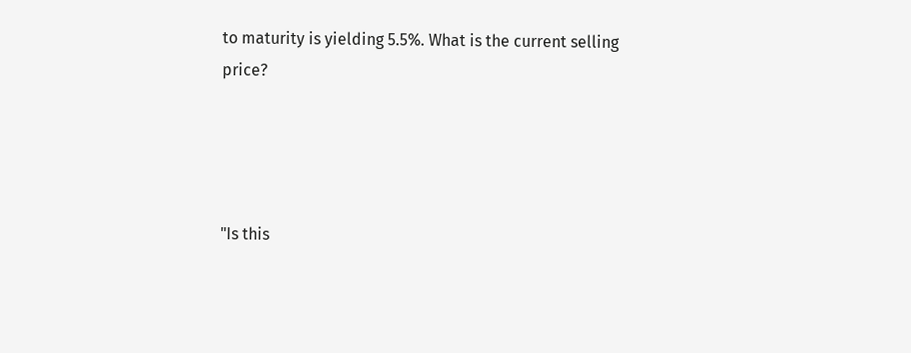to maturity is yielding 5.5%. What is the current selling price?




"Is this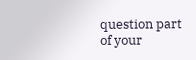question part of your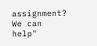assignment? We can help"